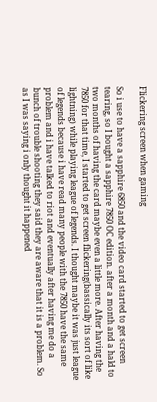Flickering screen when gaming

So i use to have a sapphire 6850 and the video card started to get screen tearing, so I bought a sapphire 7850 OC edition. after a month and a hald to two months of having the card maybe even a little more. After having the 7850 for that time, I started to get screen flickering(bassically its sort of like lightning) while playing league of legends. I thought maybe it was just league of legends because i have read many people with the 7850 have the same problem and i have talked to riot and eventually after having me do a bunch of trouble shooting they said they are aware that it is a problem. So as I was saying i only thought it happened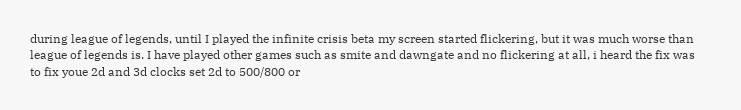during league of legends, until I played the infinite crisis beta my screen started flickering, but it was much worse than league of legends is. I have played other games such as smite and dawngate and no flickering at all, i heard the fix was to fix youe 2d and 3d clocks set 2d to 500/800 or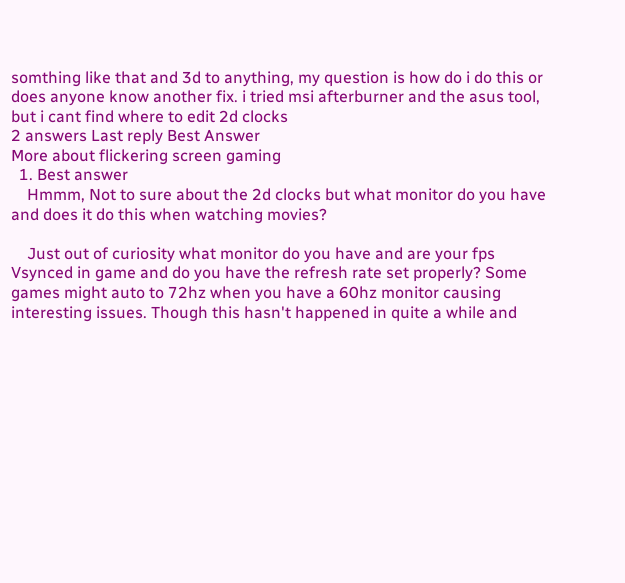somthing like that and 3d to anything, my question is how do i do this or does anyone know another fix. i tried msi afterburner and the asus tool, but i cant find where to edit 2d clocks
2 answers Last reply Best Answer
More about flickering screen gaming
  1. Best answer
    Hmmm, Not to sure about the 2d clocks but what monitor do you have and does it do this when watching movies?

    Just out of curiosity what monitor do you have and are your fps Vsynced in game and do you have the refresh rate set properly? Some games might auto to 72hz when you have a 60hz monitor causing interesting issues. Though this hasn't happened in quite a while and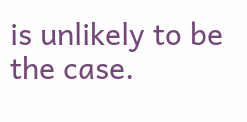is unlikely to be the case.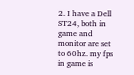2. I have a Dell ST24, both in game and monitor are set to 60hz. my fps in game is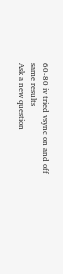60-80 iv tried vsync on and off same results
Ask a new question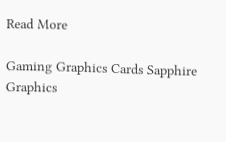Read More

Gaming Graphics Cards Sapphire Graphics